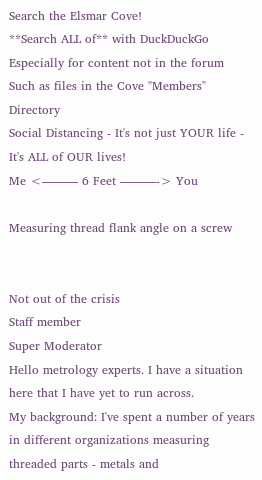Search the Elsmar Cove!
**Search ALL of** with DuckDuckGo Especially for content not in the forum
Such as files in the Cove "Members" Directory
Social Distancing - It's not just YOUR life - It's ALL of OUR lives!
Me <——— 6 Feet ———-> You

Measuring thread flank angle on a screw


Not out of the crisis
Staff member
Super Moderator
Hello metrology experts. I have a situation here that I have yet to run across.
My background: I've spent a number of years in different organizations measuring threaded parts - metals and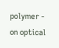polymer - on optical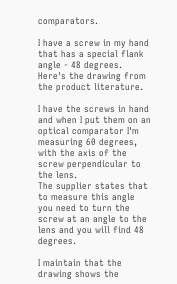comparators.

I have a screw in my hand that has a special flank angle - 48 degrees. Here's the drawing from the product literature.

I have the screws in hand and when I put them on an optical comparator I'm measuring 60 degrees, with the axis of the screw perpendicular to the lens.
The supplier states that to measure this angle you need to turn the screw at an angle to the lens and you will find 48 degrees.

I maintain that the drawing shows the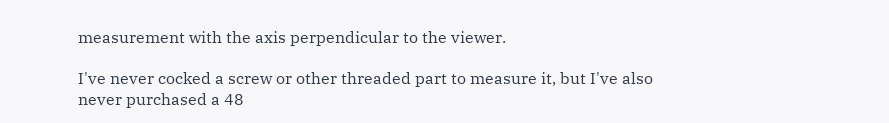measurement with the axis perpendicular to the viewer.

I've never cocked a screw or other threaded part to measure it, but I've also never purchased a 48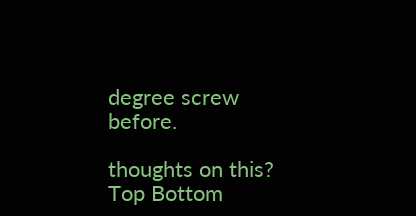degree screw before.

thoughts on this?
Top Bottom